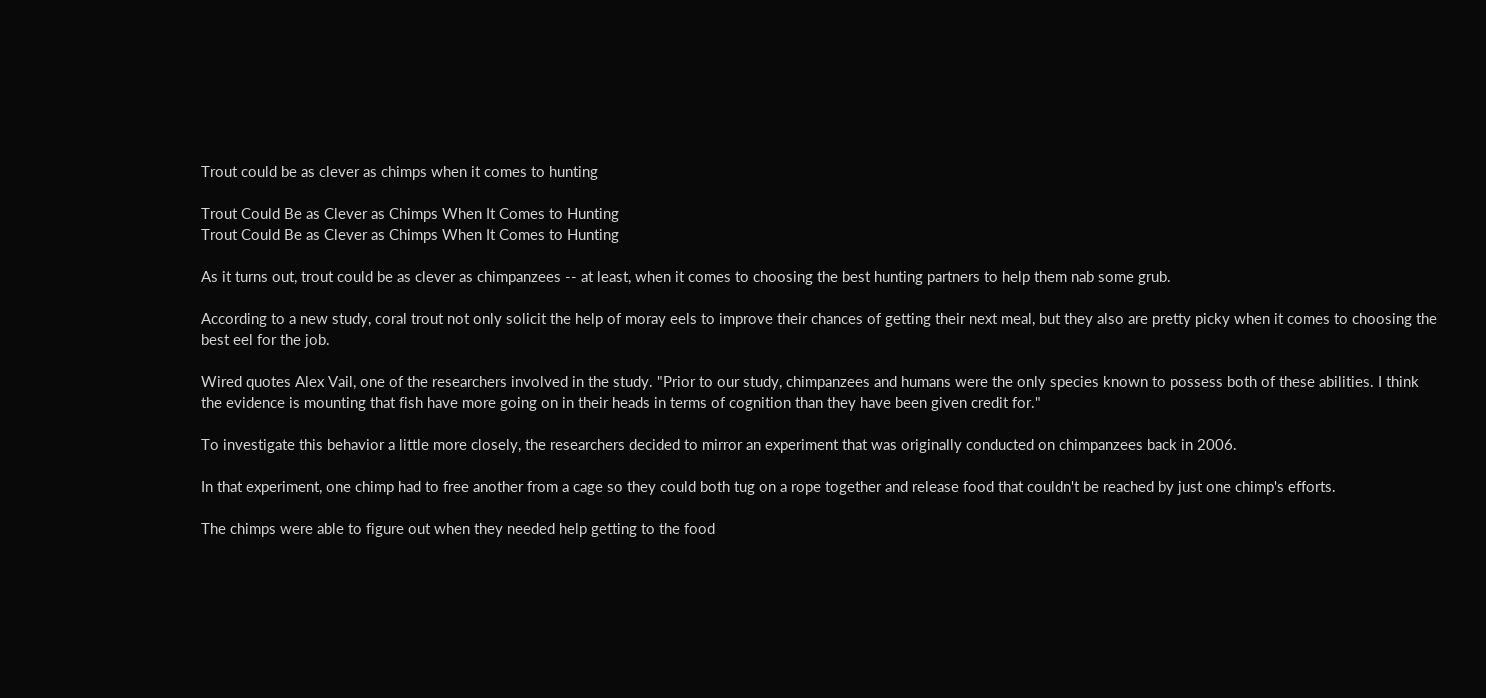Trout could be as clever as chimps when it comes to hunting

Trout Could Be as Clever as Chimps When It Comes to Hunting
Trout Could Be as Clever as Chimps When It Comes to Hunting

As it turns out, trout could be as clever as chimpanzees -- at least, when it comes to choosing the best hunting partners to help them nab some grub.

According to a new study, coral trout not only solicit the help of moray eels to improve their chances of getting their next meal, but they also are pretty picky when it comes to choosing the best eel for the job.

Wired quotes Alex Vail, one of the researchers involved in the study. "Prior to our study, chimpanzees and humans were the only species known to possess both of these abilities. I think the evidence is mounting that fish have more going on in their heads in terms of cognition than they have been given credit for."

To investigate this behavior a little more closely, the researchers decided to mirror an experiment that was originally conducted on chimpanzees back in 2006.

In that experiment, one chimp had to free another from a cage so they could both tug on a rope together and release food that couldn't be reached by just one chimp's efforts.

The chimps were able to figure out when they needed help getting to the food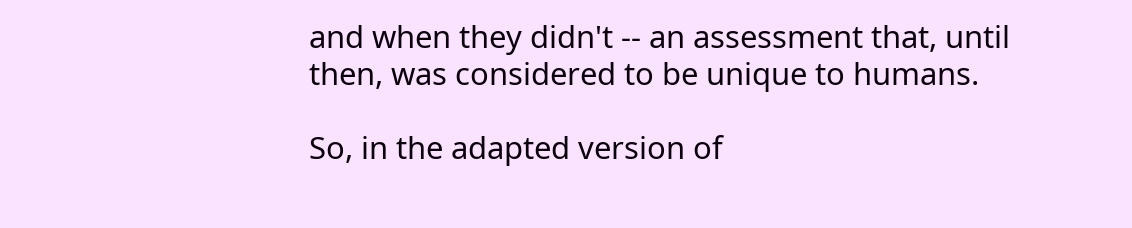and when they didn't -- an assessment that, until then, was considered to be unique to humans.

So, in the adapted version of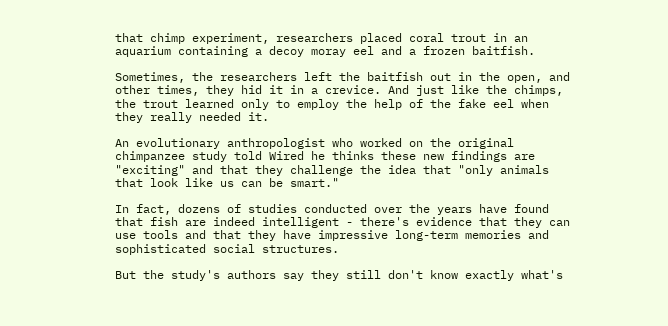that chimp experiment, researchers placed coral trout in an aquarium containing a decoy moray eel and a frozen baitfish.

Sometimes, the researchers left the baitfish out in the open, and other times, they hid it in a crevice. And just like the chimps, the trout learned only to employ the help of the fake eel when they really needed it.

An evolutionary anthropologist who worked on the original chimpanzee study told Wired he thinks these new findings are "exciting" and that they challenge the idea that "only animals that look like us can be smart."

In fact, dozens of studies conducted over the years have found that fish are indeed intelligent - there's evidence that they can use tools and that they have impressive long-term memories and sophisticated social structures.

But the study's authors say they still don't know exactly what's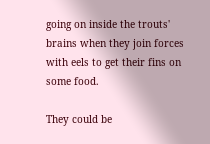going on inside the trouts' brains when they join forces with eels to get their fins on some food.

They could be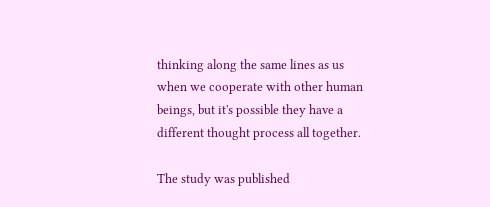thinking along the same lines as us when we cooperate with other human beings, but it's possible they have a different thought process all together.

The study was published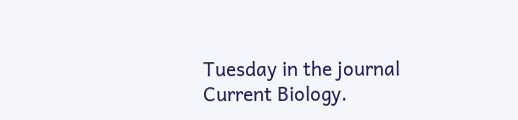Tuesday in the journal Current Biology.